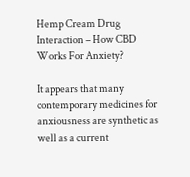Hemp Cream Drug Interaction – How CBD Works For Anxiety?

It appears that many contemporary medicines for anxiousness are synthetic as well as a current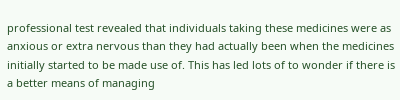professional test revealed that individuals taking these medicines were as anxious or extra nervous than they had actually been when the medicines initially started to be made use of. This has led lots of to wonder if there is a better means of managing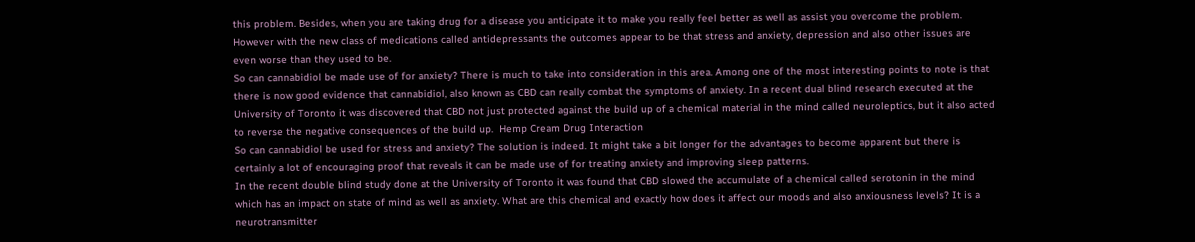this problem. Besides, when you are taking drug for a disease you anticipate it to make you really feel better as well as assist you overcome the problem. However with the new class of medications called antidepressants the outcomes appear to be that stress and anxiety, depression and also other issues are even worse than they used to be.
So can cannabidiol be made use of for anxiety? There is much to take into consideration in this area. Among one of the most interesting points to note is that there is now good evidence that cannabidiol, also known as CBD can really combat the symptoms of anxiety. In a recent dual blind research executed at the University of Toronto it was discovered that CBD not just protected against the build up of a chemical material in the mind called neuroleptics, but it also acted to reverse the negative consequences of the build up.  Hemp Cream Drug Interaction
So can cannabidiol be used for stress and anxiety? The solution is indeed. It might take a bit longer for the advantages to become apparent but there is certainly a lot of encouraging proof that reveals it can be made use of for treating anxiety and improving sleep patterns.
In the recent double blind study done at the University of Toronto it was found that CBD slowed the accumulate of a chemical called serotonin in the mind which has an impact on state of mind as well as anxiety. What are this chemical and exactly how does it affect our moods and also anxiousness levels? It is a neurotransmitter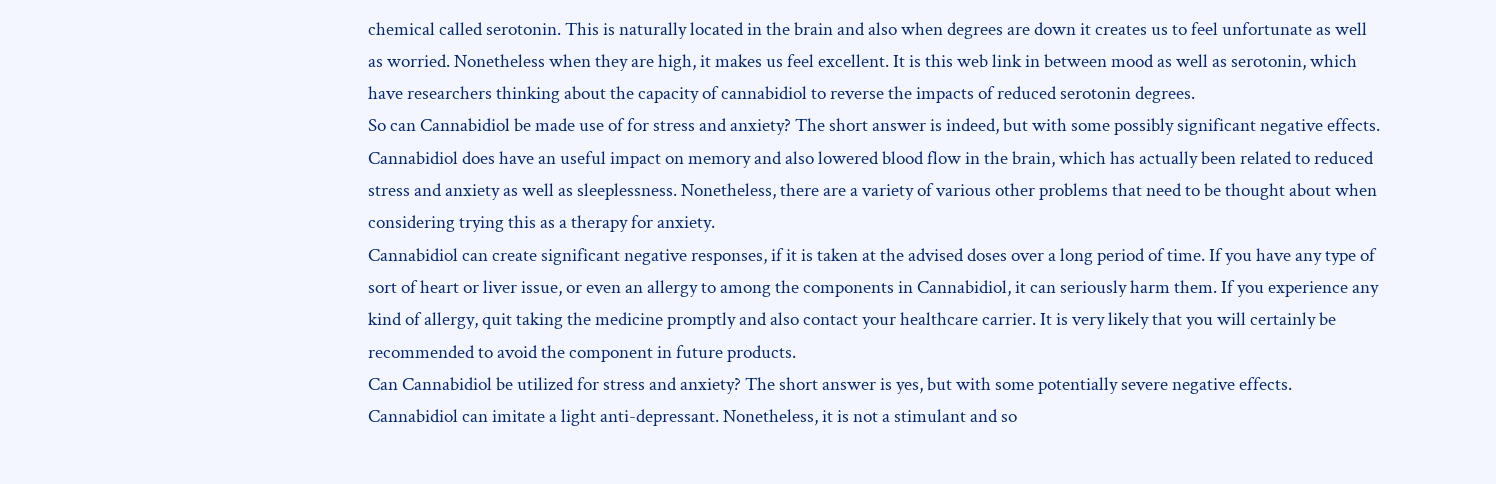chemical called serotonin. This is naturally located in the brain and also when degrees are down it creates us to feel unfortunate as well as worried. Nonetheless when they are high, it makes us feel excellent. It is this web link in between mood as well as serotonin, which have researchers thinking about the capacity of cannabidiol to reverse the impacts of reduced serotonin degrees.
So can Cannabidiol be made use of for stress and anxiety? The short answer is indeed, but with some possibly significant negative effects. Cannabidiol does have an useful impact on memory and also lowered blood flow in the brain, which has actually been related to reduced stress and anxiety as well as sleeplessness. Nonetheless, there are a variety of various other problems that need to be thought about when considering trying this as a therapy for anxiety.
Cannabidiol can create significant negative responses, if it is taken at the advised doses over a long period of time. If you have any type of sort of heart or liver issue, or even an allergy to among the components in Cannabidiol, it can seriously harm them. If you experience any kind of allergy, quit taking the medicine promptly and also contact your healthcare carrier. It is very likely that you will certainly be recommended to avoid the component in future products.
Can Cannabidiol be utilized for stress and anxiety? The short answer is yes, but with some potentially severe negative effects. Cannabidiol can imitate a light anti-depressant. Nonetheless, it is not a stimulant and so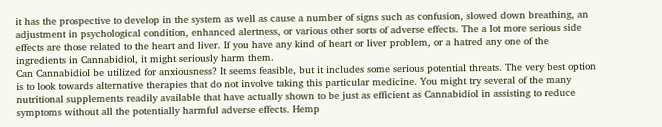it has the prospective to develop in the system as well as cause a number of signs such as confusion, slowed down breathing, an adjustment in psychological condition, enhanced alertness, or various other sorts of adverse effects. The a lot more serious side effects are those related to the heart and liver. If you have any kind of heart or liver problem, or a hatred any one of the ingredients in Cannabidiol, it might seriously harm them.
Can Cannabidiol be utilized for anxiousness? It seems feasible, but it includes some serious potential threats. The very best option is to look towards alternative therapies that do not involve taking this particular medicine. You might try several of the many nutritional supplements readily available that have actually shown to be just as efficient as Cannabidiol in assisting to reduce symptoms without all the potentially harmful adverse effects. Hemp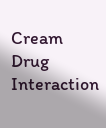Cream Drug Interaction